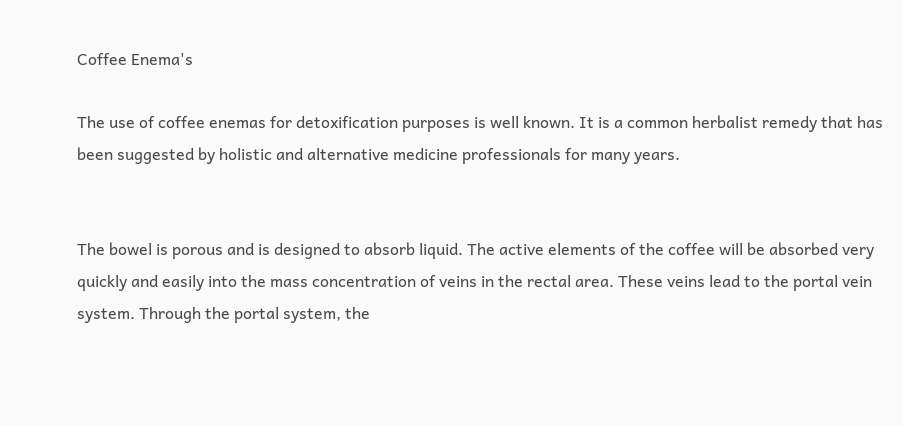Coffee Enema's

The use of coffee enemas for detoxification purposes is well known. It is a common herbalist remedy that has been suggested by holistic and alternative medicine professionals for many years.


The bowel is porous and is designed to absorb liquid. The active elements of the coffee will be absorbed very quickly and easily into the mass concentration of veins in the rectal area. These veins lead to the portal vein system. Through the portal system, the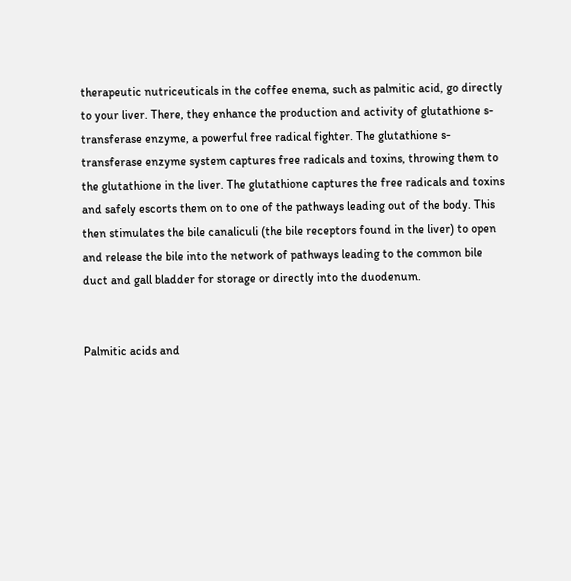therapeutic nutriceuticals in the coffee enema, such as palmitic acid, go directly to your liver. There, they enhance the production and activity of glutathione s-transferase enzyme, a powerful free radical fighter. The glutathione s-transferase enzyme system captures free radicals and toxins, throwing them to the glutathione in the liver. The glutathione captures the free radicals and toxins and safely escorts them on to one of the pathways leading out of the body. This then stimulates the bile canaliculi (the bile receptors found in the liver) to open and release the bile into the network of pathways leading to the common bile duct and gall bladder for storage or directly into the duodenum.


Palmitic acids and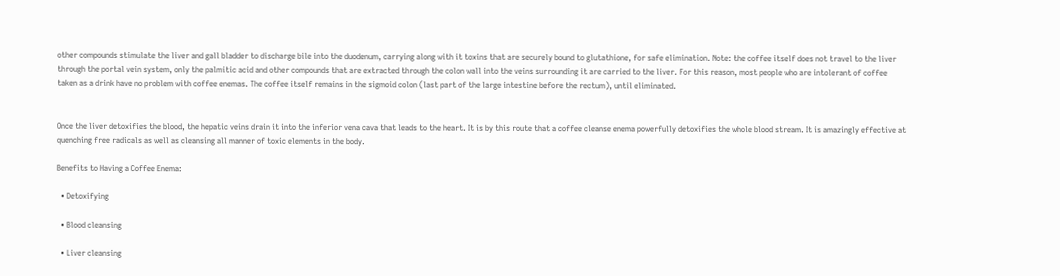other compounds stimulate the liver and gall bladder to discharge bile into the duodenum, carrying along with it toxins that are securely bound to glutathione, for safe elimination. Note: the coffee itself does not travel to the liver through the portal vein system, only the palmitic acid and other compounds that are extracted through the colon wall into the veins surrounding it are carried to the liver. For this reason, most people who are intolerant of coffee taken as a drink have no problem with coffee enemas. The coffee itself remains in the sigmoid colon (last part of the large intestine before the rectum), until eliminated.


Once the liver detoxifies the blood, the hepatic veins drain it into the inferior vena cava that leads to the heart. It is by this route that a coffee cleanse enema powerfully detoxifies the whole blood stream. It is amazingly effective at quenching free radicals as well as cleansing all manner of toxic elements in the body.

Benefits to Having a Coffee Enema:

  • Detoxifying

  • Blood cleansing

  • Liver cleansing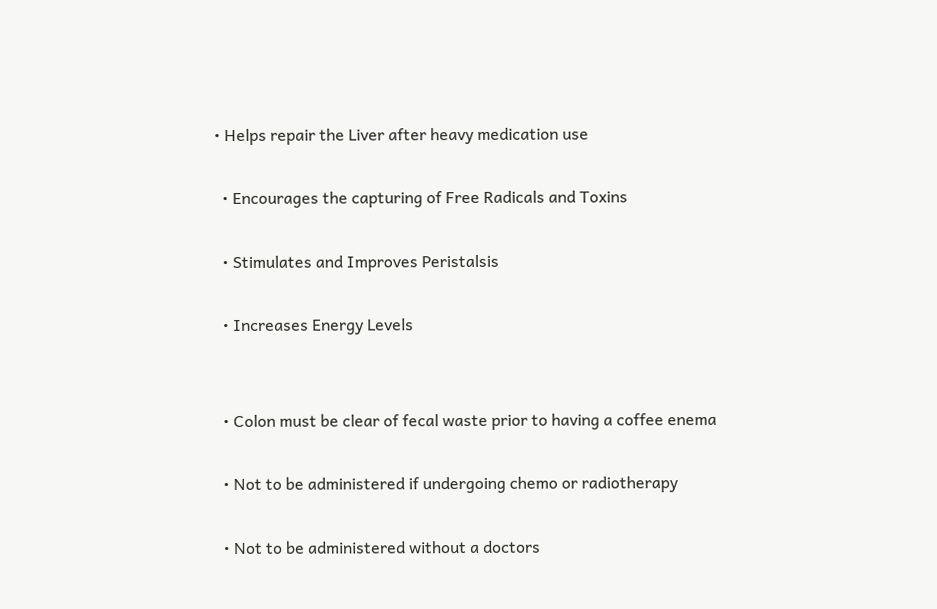• Helps repair the Liver after heavy medication use

  • Encourages the capturing of Free Radicals and Toxins

  • Stimulates and Improves Peristalsis

  • Increases Energy Levels


  • Colon must be clear of fecal waste prior to having a coffee enema

  • Not to be administered if undergoing chemo or radiotherapy

  • Not to be administered without a doctors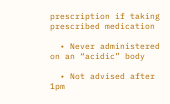prescription if taking prescribed medication

  • Never administered on an “acidic” body

  • Not advised after 1pm